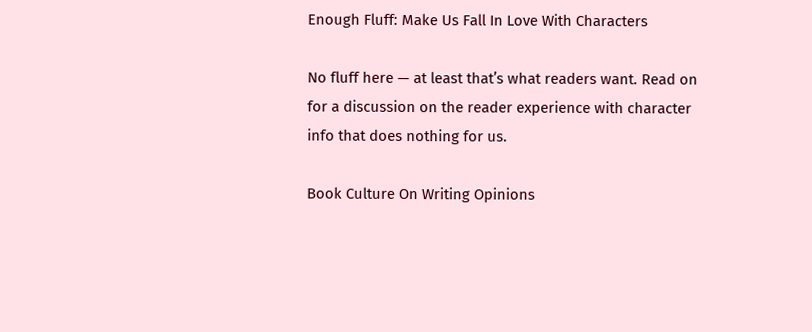Enough Fluff: Make Us Fall In Love With Characters

No fluff here — at least that’s what readers want. Read on for a discussion on the reader experience with character info that does nothing for us.

Book Culture On Writing Opinions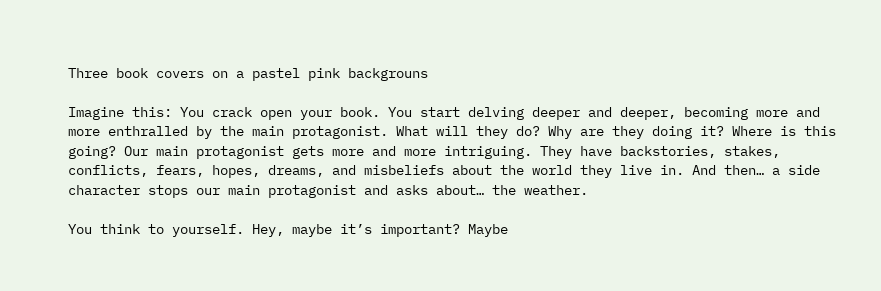Three book covers on a pastel pink backgrouns

Imagine this: You crack open your book. You start delving deeper and deeper, becoming more and more enthralled by the main protagonist. What will they do? Why are they doing it? Where is this going? Our main protagonist gets more and more intriguing. They have backstories, stakes, conflicts, fears, hopes, dreams, and misbeliefs about the world they live in. And then… a side character stops our main protagonist and asks about… the weather.

You think to yourself. Hey, maybe it’s important? Maybe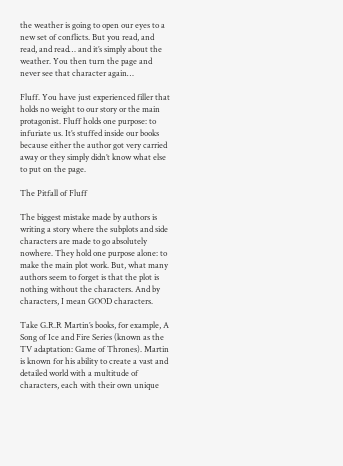the weather is going to open our eyes to a new set of conflicts. But you read, and read, and read… and it’s simply about the weather. You then turn the page and never see that character again…

Fluff. You have just experienced filler that holds no weight to our story or the main protagonist. Fluff holds one purpose: to infuriate us. It’s stuffed inside our books because either the author got very carried away or they simply didn’t know what else to put on the page.

The Pitfall of Fluff

The biggest mistake made by authors is writing a story where the subplots and side characters are made to go absolutely nowhere. They hold one purpose alone: to make the main plot work. But, what many authors seem to forget is that the plot is nothing without the characters. And by characters, I mean GOOD characters.

Take G.R.R Martin’s books, for example, A Song of Ice and Fire Series (known as the TV adaptation: Game of Thrones). Martin is known for his ability to create a vast and detailed world with a multitude of characters, each with their own unique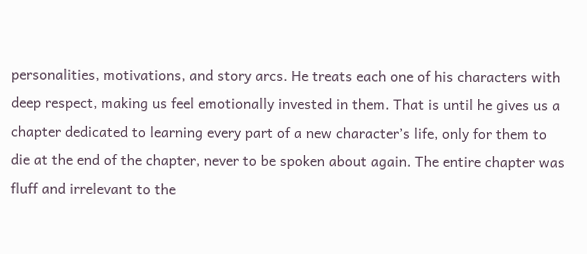personalities, motivations, and story arcs. He treats each one of his characters with deep respect, making us feel emotionally invested in them. That is until he gives us a chapter dedicated to learning every part of a new character’s life, only for them to die at the end of the chapter, never to be spoken about again. The entire chapter was fluff and irrelevant to the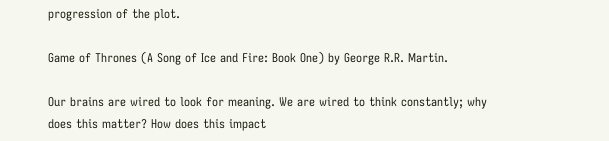progression of the plot.

Game of Thrones (A Song of Ice and Fire: Book One) by George R.R. Martin.

Our brains are wired to look for meaning. We are wired to think constantly; why does this matter? How does this impact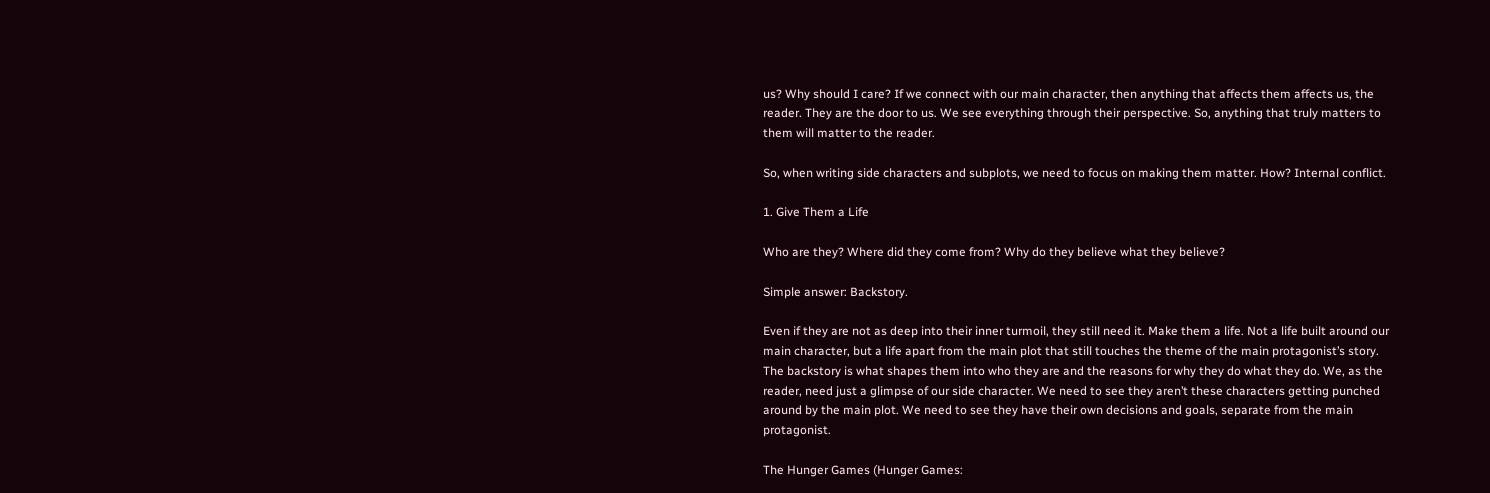us? Why should I care? If we connect with our main character, then anything that affects them affects us, the reader. They are the door to us. We see everything through their perspective. So, anything that truly matters to them will matter to the reader.

So, when writing side characters and subplots, we need to focus on making them matter. How? Internal conflict.

1. Give Them a Life

Who are they? Where did they come from? Why do they believe what they believe?

Simple answer: Backstory.

Even if they are not as deep into their inner turmoil, they still need it. Make them a life. Not a life built around our main character, but a life apart from the main plot that still touches the theme of the main protagonist’s story. The backstory is what shapes them into who they are and the reasons for why they do what they do. We, as the reader, need just a glimpse of our side character. We need to see they aren’t these characters getting punched around by the main plot. We need to see they have their own decisions and goals, separate from the main protagonist.

The Hunger Games (Hunger Games: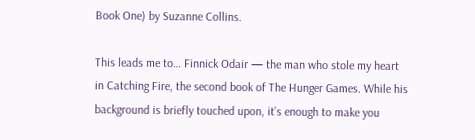Book One) by Suzanne Collins.

This leads me to… Finnick Odair — the man who stole my heart in Catching Fire, the second book of The Hunger Games. While his background is briefly touched upon, it’s enough to make you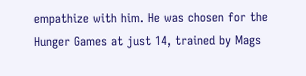empathize with him. He was chosen for the Hunger Games at just 14, trained by Mags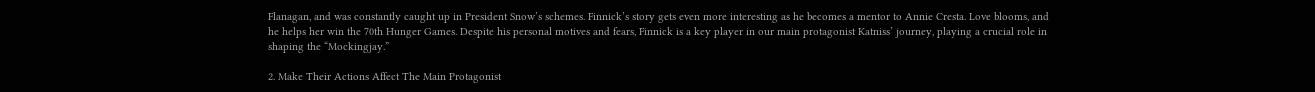Flanagan, and was constantly caught up in President Snow’s schemes. Finnick’s story gets even more interesting as he becomes a mentor to Annie Cresta. Love blooms, and he helps her win the 70th Hunger Games. Despite his personal motives and fears, Finnick is a key player in our main protagonist Katniss’ journey, playing a crucial role in shaping the “Mockingjay.”

2. Make Their Actions Affect The Main Protagonist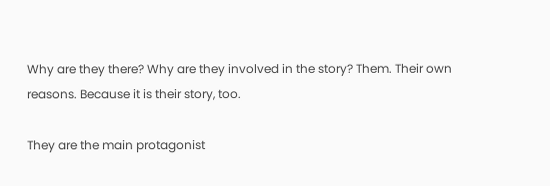Why are they there? Why are they involved in the story? Them. Their own reasons. Because it is their story, too.

They are the main protagonist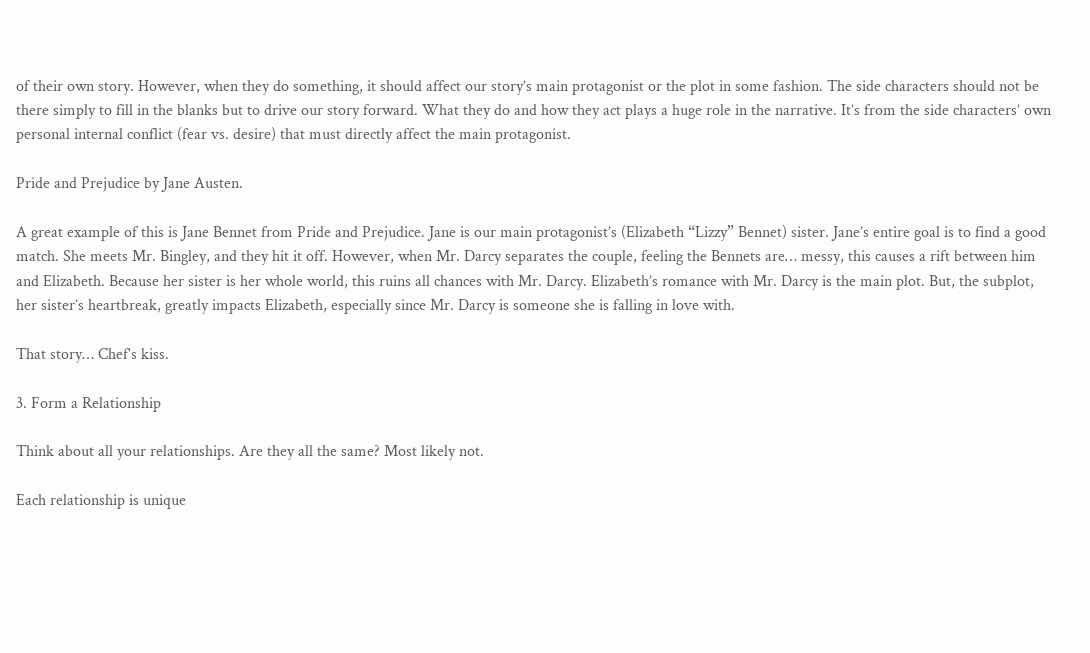of their own story. However, when they do something, it should affect our story’s main protagonist or the plot in some fashion. The side characters should not be there simply to fill in the blanks but to drive our story forward. What they do and how they act plays a huge role in the narrative. It’s from the side characters’ own personal internal conflict (fear vs. desire) that must directly affect the main protagonist.

Pride and Prejudice by Jane Austen.

A great example of this is Jane Bennet from Pride and Prejudice. Jane is our main protagonist’s (Elizabeth “Lizzy” Bennet) sister. Jane’s entire goal is to find a good match. She meets Mr. Bingley, and they hit it off. However, when Mr. Darcy separates the couple, feeling the Bennets are… messy, this causes a rift between him and Elizabeth. Because her sister is her whole world, this ruins all chances with Mr. Darcy. Elizabeth’s romance with Mr. Darcy is the main plot. But, the subplot, her sister’s heartbreak, greatly impacts Elizabeth, especially since Mr. Darcy is someone she is falling in love with.

That story… Chef’s kiss.

3. Form a Relationship

Think about all your relationships. Are they all the same? Most likely not.

Each relationship is unique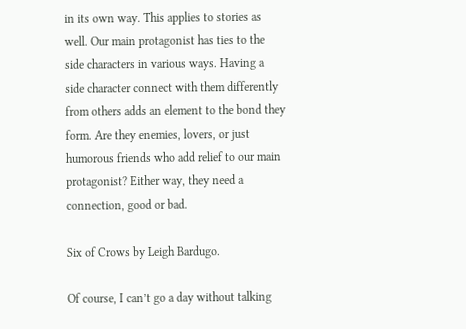in its own way. This applies to stories as well. Our main protagonist has ties to the side characters in various ways. Having a side character connect with them differently from others adds an element to the bond they form. Are they enemies, lovers, or just humorous friends who add relief to our main protagonist? Either way, they need a connection, good or bad.

Six of Crows by Leigh Bardugo.

Of course, I can’t go a day without talking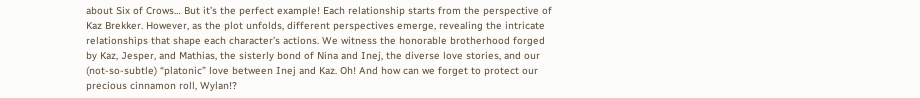about Six of Crows… But it’s the perfect example! Each relationship starts from the perspective of Kaz Brekker. However, as the plot unfolds, different perspectives emerge, revealing the intricate relationships that shape each character’s actions. We witness the honorable brotherhood forged by Kaz, Jesper, and Mathias, the sisterly bond of Nina and Inej, the diverse love stories, and our (not-so-subtle) “platonic” love between Inej and Kaz. Oh! And how can we forget to protect our precious cinnamon roll, Wylan!?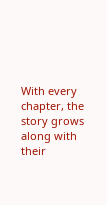With every chapter, the story grows along with their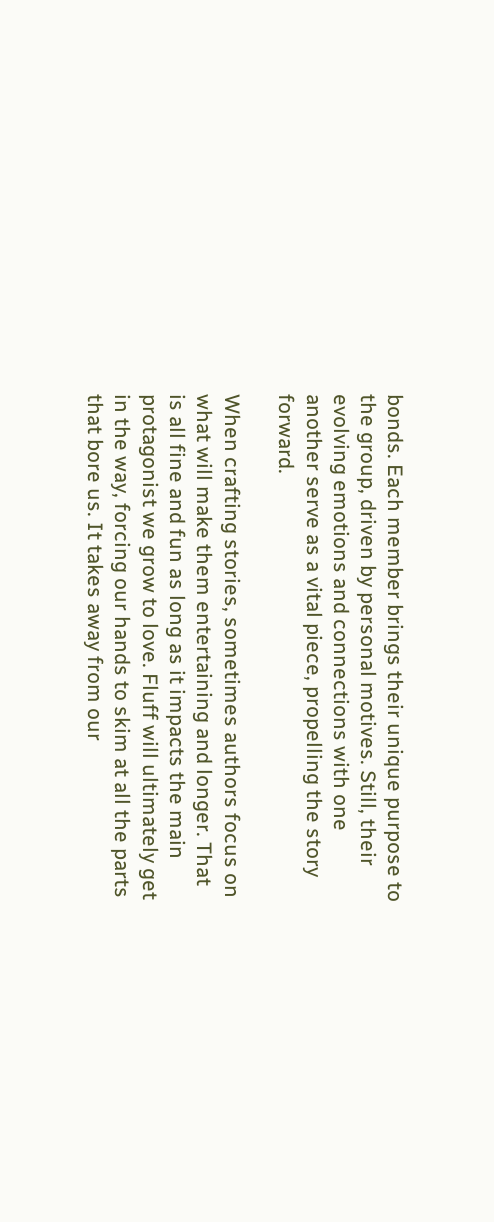bonds. Each member brings their unique purpose to the group, driven by personal motives. Still, their evolving emotions and connections with one another serve as a vital piece, propelling the story forward.

When crafting stories, sometimes authors focus on what will make them entertaining and longer. That is all fine and fun as long as it impacts the main protagonist we grow to love. Fluff will ultimately get in the way, forcing our hands to skim at all the parts that bore us. It takes away from our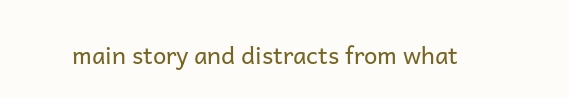main story and distracts from what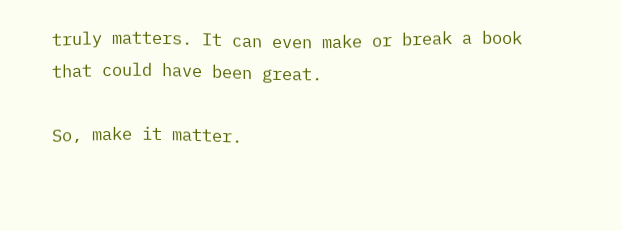truly matters. It can even make or break a book that could have been great.

So, make it matter.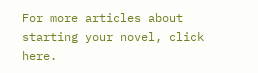For more articles about starting your novel, click here.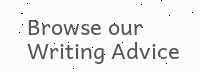Browse our Writing Advice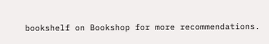bookshelf on Bookshop for more recommendations.